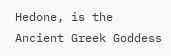Hedone, is the Ancient Greek Goddess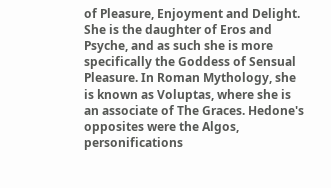of Pleasure, Enjoyment and Delight. She is the daughter of Eros and Psyche, and as such she is more specifically the Goddess of Sensual Pleasure. In Roman Mythology, she is known as Voluptas, where she is an associate of The Graces. Hedone's opposites were the Algos, personifications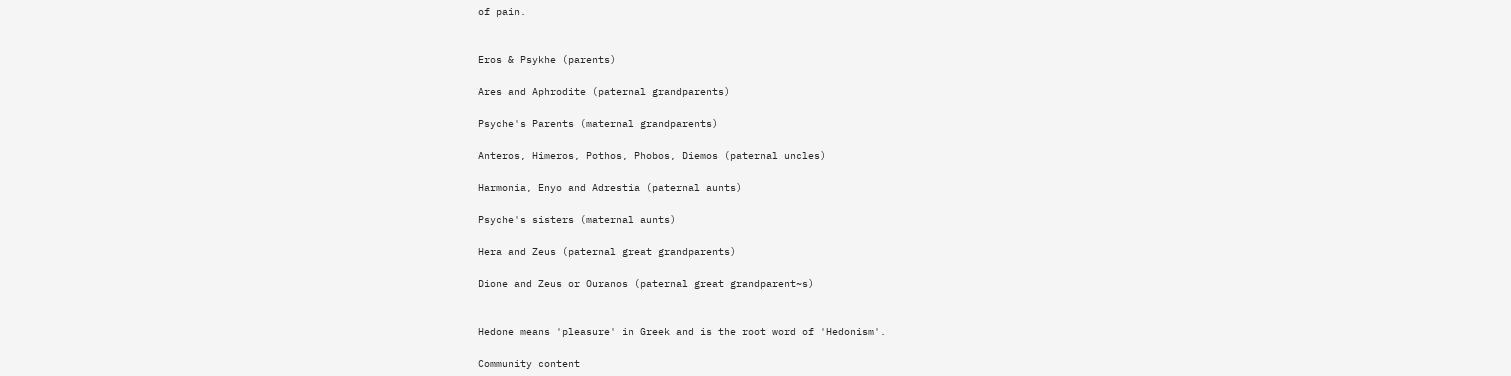of pain.


Eros & Psykhe (parents)

Ares and Aphrodite (paternal grandparents)

Psyche's Parents (maternal grandparents)

Anteros, Himeros, Pothos, Phobos, Diemos (paternal uncles)

Harmonia, Enyo and Adrestia (paternal aunts)

Psyche's sisters (maternal aunts)

Hera and Zeus (paternal great grandparents)

Dione and Zeus or Ouranos (paternal great grandparent~s)


Hedone means 'pleasure' in Greek and is the root word of 'Hedonism'.

Community content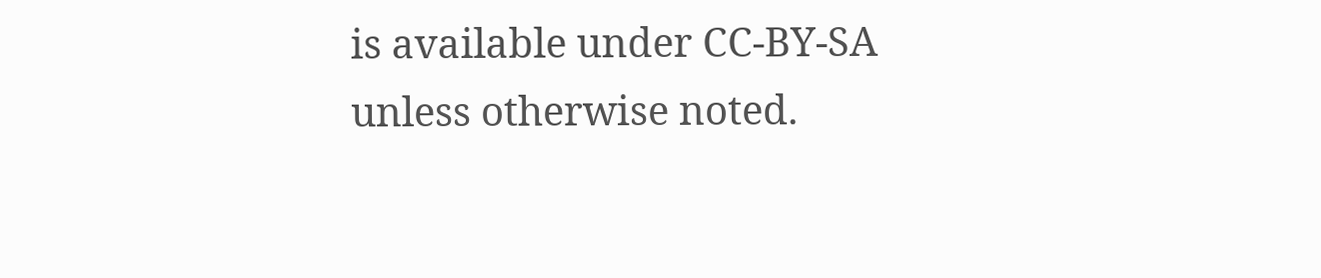is available under CC-BY-SA unless otherwise noted.